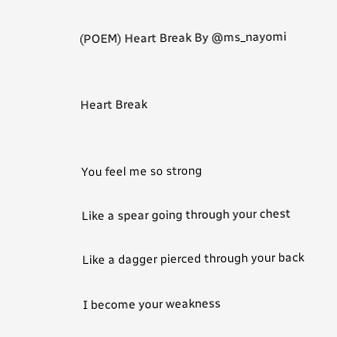(POEM) Heart Break By @ms_nayomi


Heart Break


You feel me so strong

Like a spear going through your chest

Like a dagger pierced through your back

I become your weakness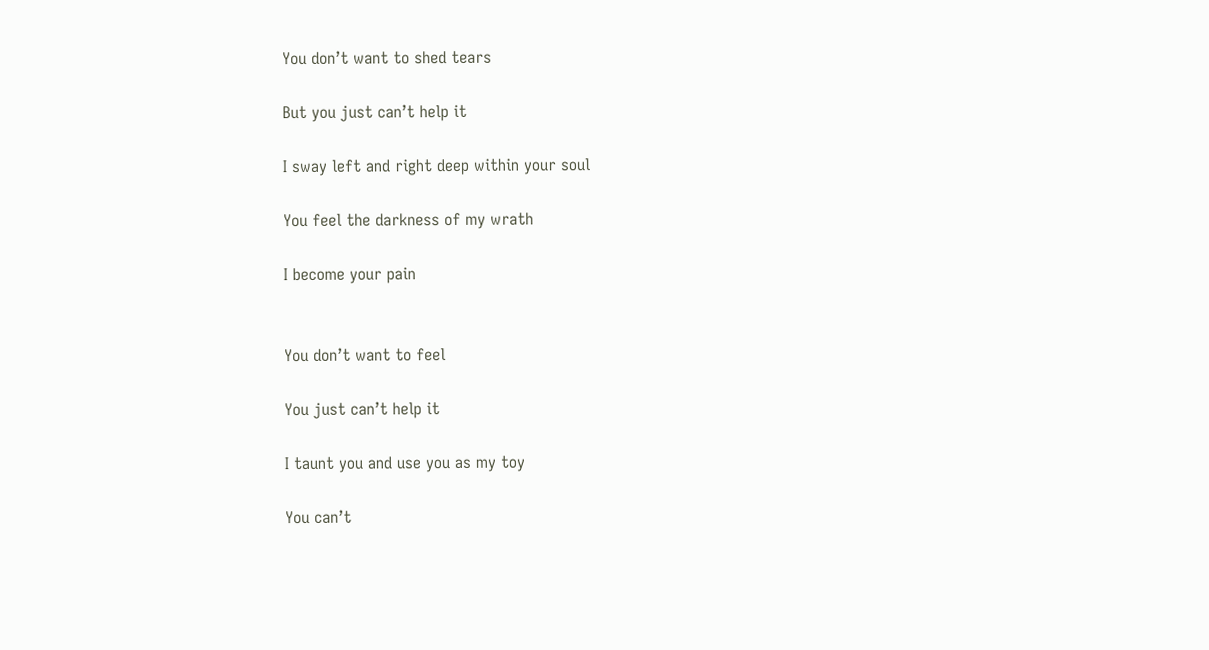You don’t want to shed tears

But you just can’t help it

I sway left and right deep within your soul

You feel the darkness of my wrath

I become your pain


You don’t want to feel

You just can’t help it

I taunt you and use you as my toy

You can’t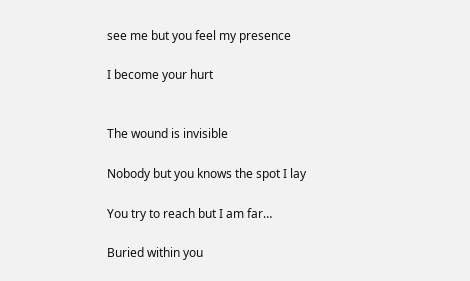see me but you feel my presence

I become your hurt


The wound is invisible

Nobody but you knows the spot I lay

You try to reach but I am far…

Buried within you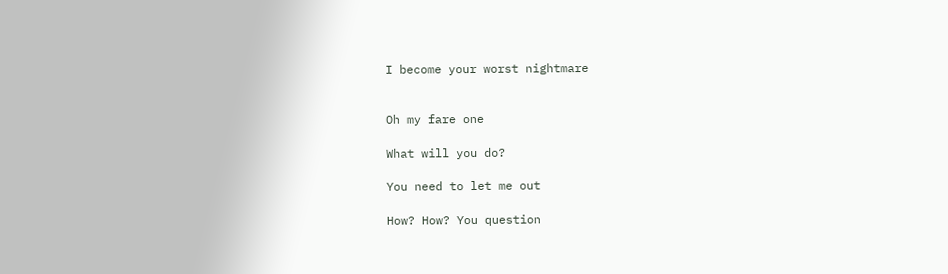I become your worst nightmare


Oh my fare one

What will you do?

You need to let me out

How? How? You question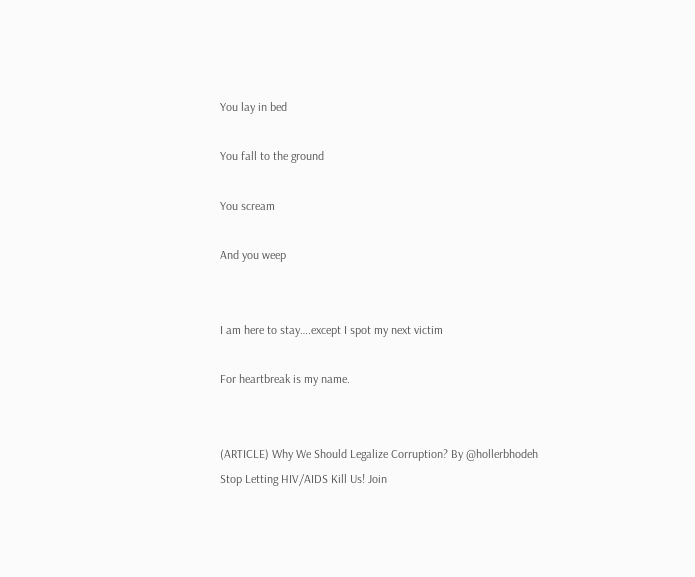You lay in bed

You fall to the ground

You scream

And you weep


I am here to stay….except I spot my next victim

For heartbreak is my name.


(ARTICLE) Why We Should Legalize Corruption? By @hollerbhodeh
Stop Letting HIV/AIDS Kill Us! Join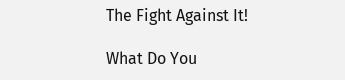The Fight Against It!

What Do You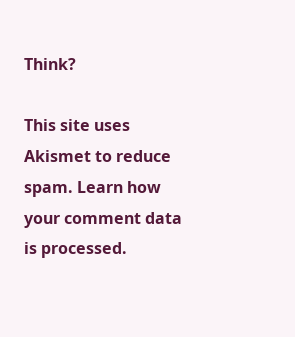Think?

This site uses Akismet to reduce spam. Learn how your comment data is processed.